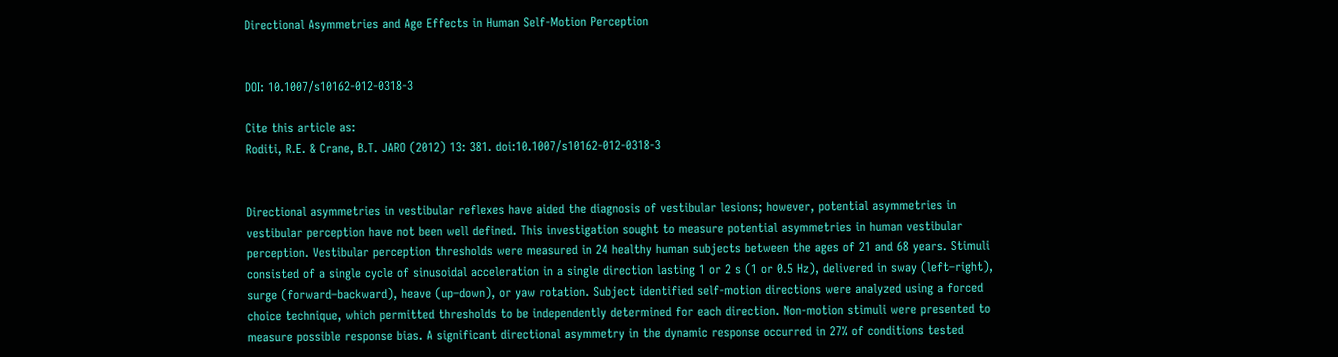Directional Asymmetries and Age Effects in Human Self-Motion Perception


DOI: 10.1007/s10162-012-0318-3

Cite this article as:
Roditi, R.E. & Crane, B.T. JARO (2012) 13: 381. doi:10.1007/s10162-012-0318-3


Directional asymmetries in vestibular reflexes have aided the diagnosis of vestibular lesions; however, potential asymmetries in vestibular perception have not been well defined. This investigation sought to measure potential asymmetries in human vestibular perception. Vestibular perception thresholds were measured in 24 healthy human subjects between the ages of 21 and 68 years. Stimuli consisted of a single cycle of sinusoidal acceleration in a single direction lasting 1 or 2 s (1 or 0.5 Hz), delivered in sway (left–right), surge (forward–backward), heave (up–down), or yaw rotation. Subject identified self-motion directions were analyzed using a forced choice technique, which permitted thresholds to be independently determined for each direction. Non-motion stimuli were presented to measure possible response bias. A significant directional asymmetry in the dynamic response occurred in 27% of conditions tested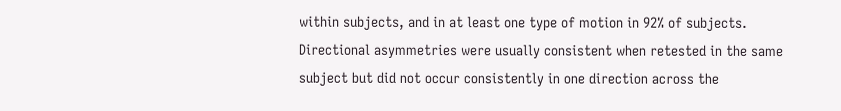within subjects, and in at least one type of motion in 92% of subjects. Directional asymmetries were usually consistent when retested in the same subject but did not occur consistently in one direction across the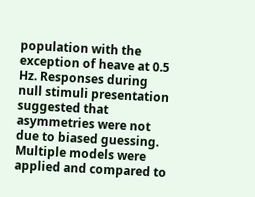population with the exception of heave at 0.5 Hz. Responses during null stimuli presentation suggested that asymmetries were not due to biased guessing. Multiple models were applied and compared to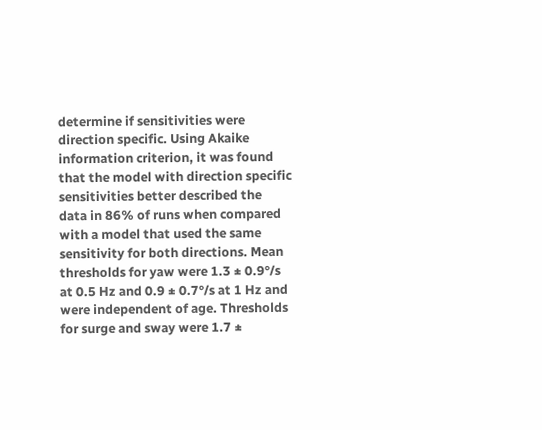determine if sensitivities were direction specific. Using Akaike information criterion, it was found that the model with direction specific sensitivities better described the data in 86% of runs when compared with a model that used the same sensitivity for both directions. Mean thresholds for yaw were 1.3 ± 0.9°/s at 0.5 Hz and 0.9 ± 0.7°/s at 1 Hz and were independent of age. Thresholds for surge and sway were 1.7 ±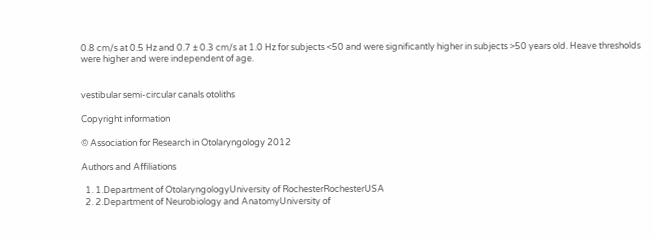0.8 cm/s at 0.5 Hz and 0.7 ± 0.3 cm/s at 1.0 Hz for subjects <50 and were significantly higher in subjects >50 years old. Heave thresholds were higher and were independent of age.


vestibular semi-circular canals otoliths

Copyright information

© Association for Research in Otolaryngology 2012

Authors and Affiliations

  1. 1.Department of OtolaryngologyUniversity of RochesterRochesterUSA
  2. 2.Department of Neurobiology and AnatomyUniversity of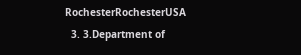RochesterRochesterUSA
  3. 3.Department of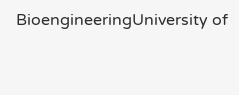BioengineeringUniversity of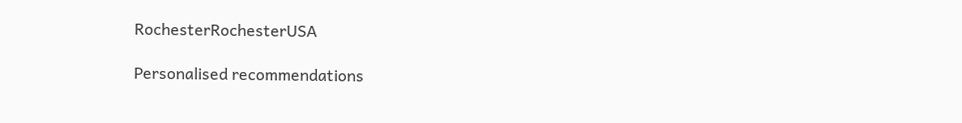RochesterRochesterUSA

Personalised recommendations